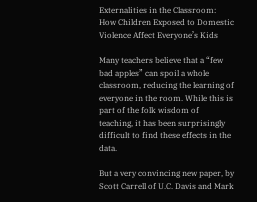Externalities in the Classroom: How Children Exposed to Domestic Violence Affect Everyone’s Kids

Many teachers believe that a “few bad apples” can spoil a whole classroom, reducing the learning of everyone in the room. While this is part of the folk wisdom of teaching, it has been surprisingly difficult to find these effects in the data.

But a very convincing new paper, by Scott Carrell of U.C. Davis and Mark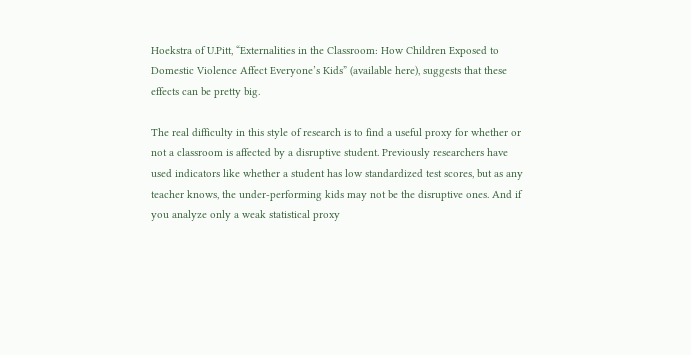Hoekstra of U.Pitt, “Externalities in the Classroom: How Children Exposed to Domestic Violence Affect Everyone’s Kids” (available here), suggests that these effects can be pretty big.

The real difficulty in this style of research is to find a useful proxy for whether or not a classroom is affected by a disruptive student. Previously researchers have used indicators like whether a student has low standardized test scores, but as any teacher knows, the under-performing kids may not be the disruptive ones. And if you analyze only a weak statistical proxy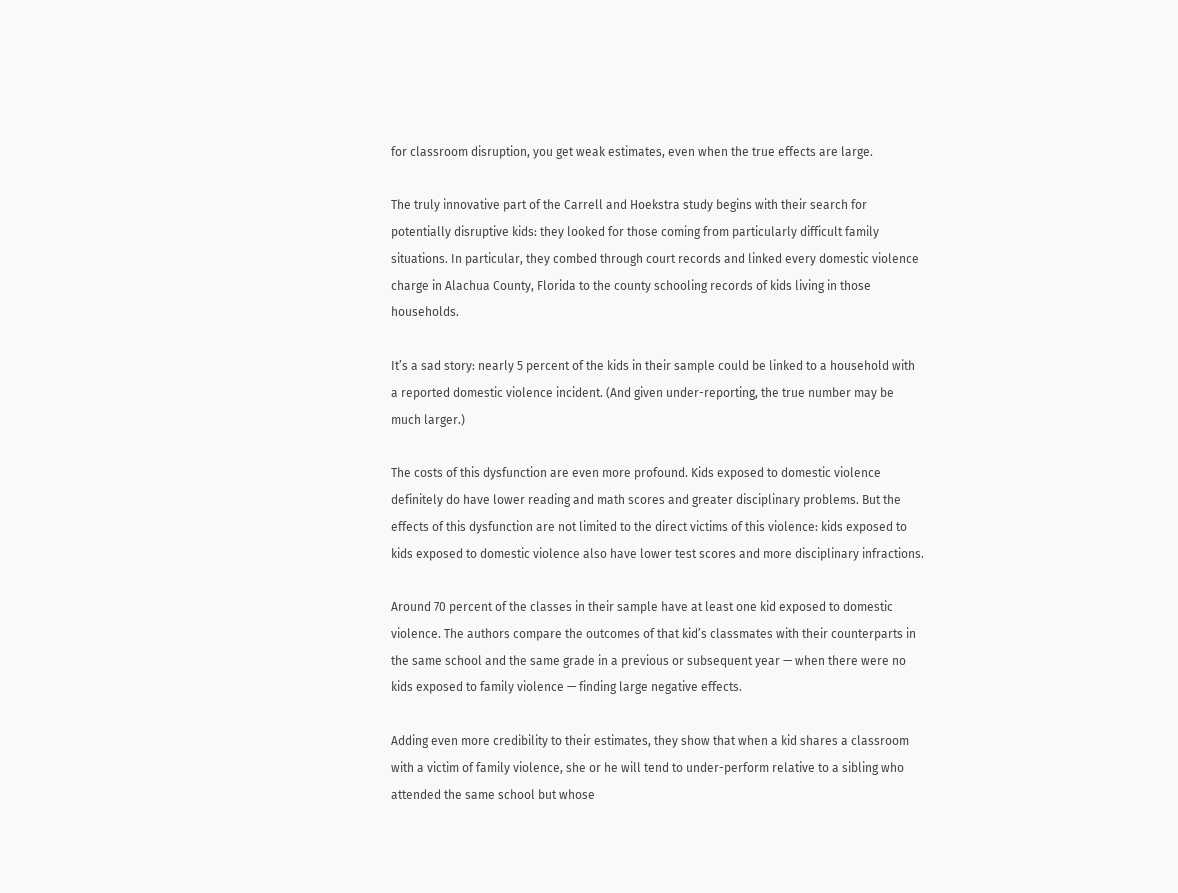for classroom disruption, you get weak estimates, even when the true effects are large.

The truly innovative part of the Carrell and Hoekstra study begins with their search for potentially disruptive kids: they looked for those coming from particularly difficult family situations. In particular, they combed through court records and linked every domestic violence charge in Alachua County, Florida to the county schooling records of kids living in those households.

It’s a sad story: nearly 5 percent of the kids in their sample could be linked to a household with a reported domestic violence incident. (And given under-reporting, the true number may be much larger.)

The costs of this dysfunction are even more profound. Kids exposed to domestic violence definitely do have lower reading and math scores and greater disciplinary problems. But the effects of this dysfunction are not limited to the direct victims of this violence: kids exposed to kids exposed to domestic violence also have lower test scores and more disciplinary infractions.

Around 70 percent of the classes in their sample have at least one kid exposed to domestic violence. The authors compare the outcomes of that kid’s classmates with their counterparts in the same school and the same grade in a previous or subsequent year — when there were no kids exposed to family violence — finding large negative effects.

Adding even more credibility to their estimates, they show that when a kid shares a classroom with a victim of family violence, she or he will tend to under-perform relative to a sibling who attended the same school but whose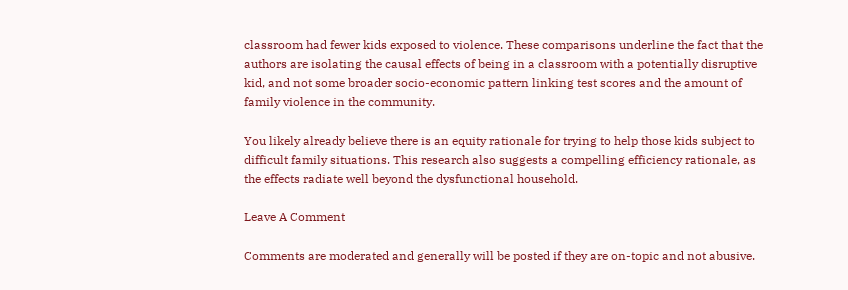classroom had fewer kids exposed to violence. These comparisons underline the fact that the authors are isolating the causal effects of being in a classroom with a potentially disruptive kid, and not some broader socio-economic pattern linking test scores and the amount of family violence in the community.

You likely already believe there is an equity rationale for trying to help those kids subject to difficult family situations. This research also suggests a compelling efficiency rationale, as the effects radiate well beyond the dysfunctional household.

Leave A Comment

Comments are moderated and generally will be posted if they are on-topic and not abusive.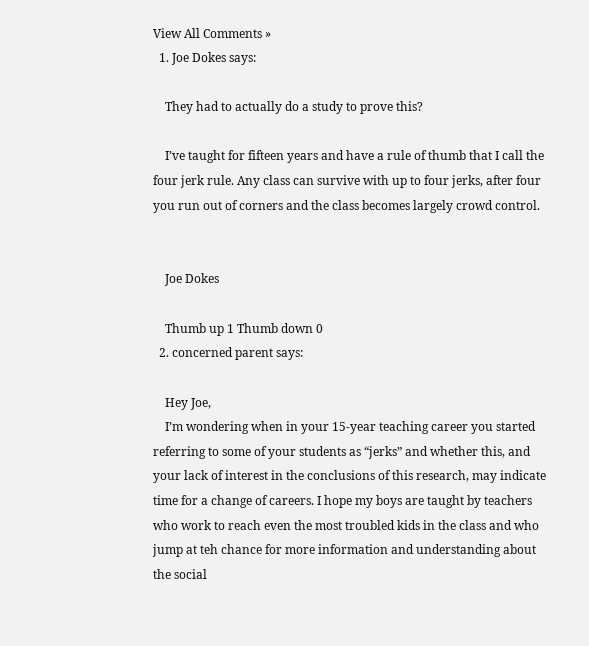View All Comments »
  1. Joe Dokes says:

    They had to actually do a study to prove this?

    I’ve taught for fifteen years and have a rule of thumb that I call the four jerk rule. Any class can survive with up to four jerks, after four you run out of corners and the class becomes largely crowd control.


    Joe Dokes

    Thumb up 1 Thumb down 0
  2. concerned parent says:

    Hey Joe,
    I’m wondering when in your 15-year teaching career you started referring to some of your students as “jerks” and whether this, and your lack of interest in the conclusions of this research, may indicate time for a change of careers. I hope my boys are taught by teachers who work to reach even the most troubled kids in the class and who jump at teh chance for more information and understanding about the social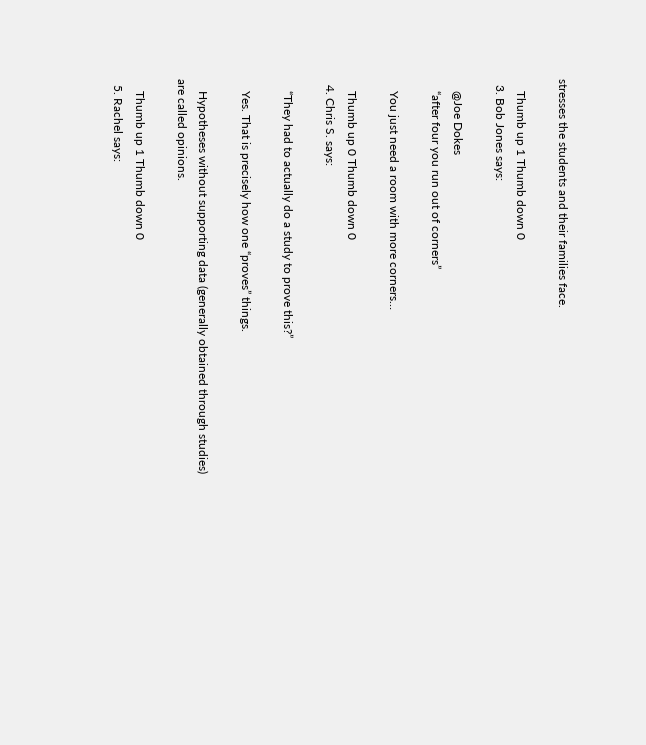stresses the students and their families face.

    Thumb up 1 Thumb down 0
  3. Bob Jones says:

    @Joe Dokes
    “after four you run out of corners”

    You just need a room with more corners…

    Thumb up 0 Thumb down 0
  4. Chris S. says:

    “They had to actually do a study to prove this?”

    Yes. That is precisely how one “proves” things.

    Hypotheses without supporting data (generally obtained through studies) are called opinions.

    Thumb up 1 Thumb down 0
  5. Rachel says: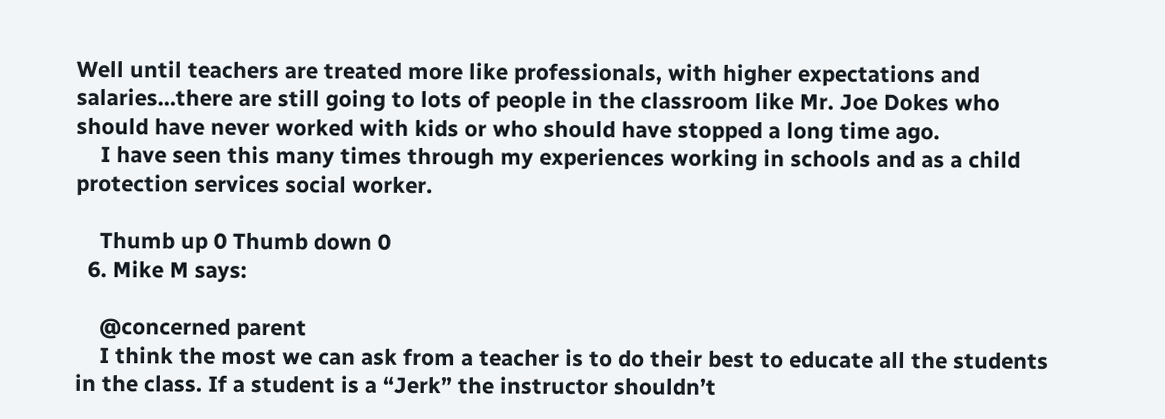Well until teachers are treated more like professionals, with higher expectations and salaries…there are still going to lots of people in the classroom like Mr. Joe Dokes who should have never worked with kids or who should have stopped a long time ago.
    I have seen this many times through my experiences working in schools and as a child protection services social worker.

    Thumb up 0 Thumb down 0
  6. Mike M says:

    @concerned parent
    I think the most we can ask from a teacher is to do their best to educate all the students in the class. If a student is a “Jerk” the instructor shouldn’t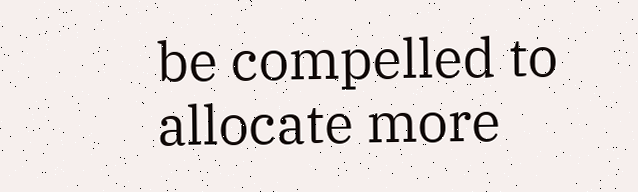be compelled to allocate more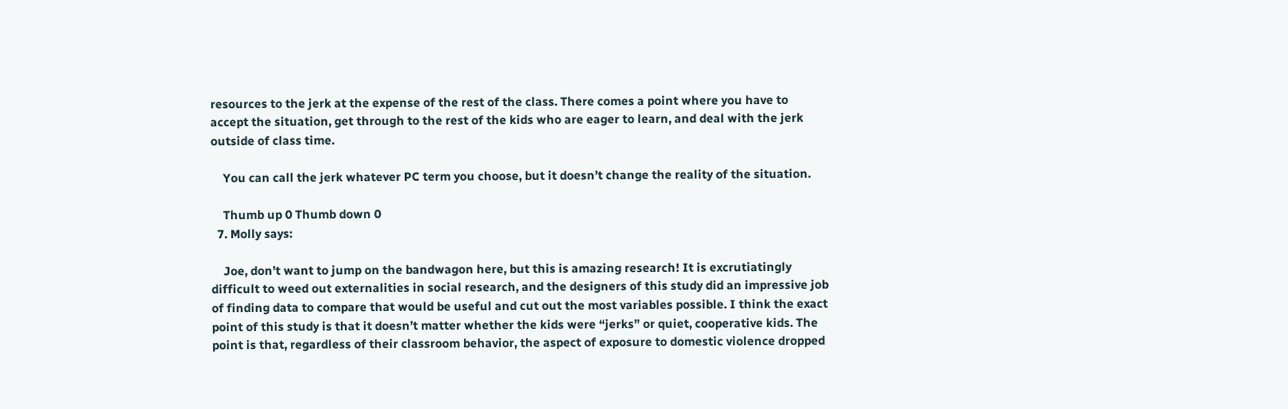resources to the jerk at the expense of the rest of the class. There comes a point where you have to accept the situation, get through to the rest of the kids who are eager to learn, and deal with the jerk outside of class time.

    You can call the jerk whatever PC term you choose, but it doesn’t change the reality of the situation.

    Thumb up 0 Thumb down 0
  7. Molly says:

    Joe, don’t want to jump on the bandwagon here, but this is amazing research! It is excrutiatingly difficult to weed out externalities in social research, and the designers of this study did an impressive job of finding data to compare that would be useful and cut out the most variables possible. I think the exact point of this study is that it doesn’t matter whether the kids were “jerks” or quiet, cooperative kids. The point is that, regardless of their classroom behavior, the aspect of exposure to domestic violence dropped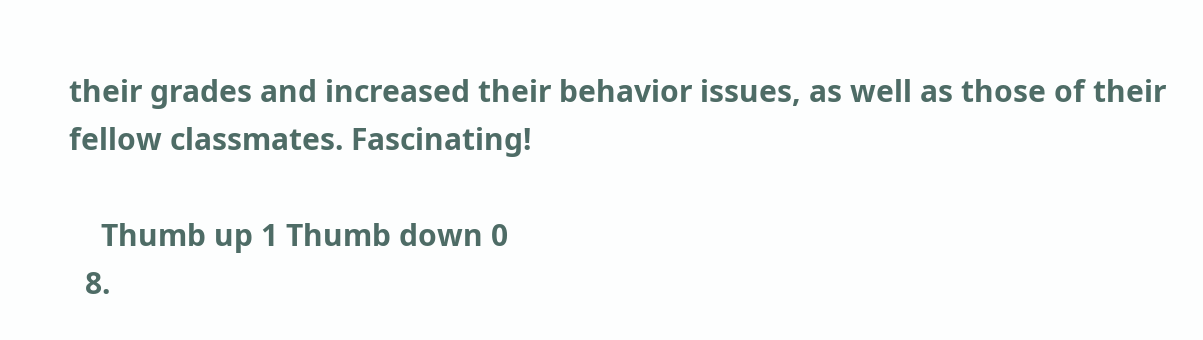their grades and increased their behavior issues, as well as those of their fellow classmates. Fascinating!

    Thumb up 1 Thumb down 0
  8.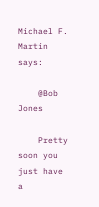Michael F. Martin says:

    @Bob Jones

    Pretty soon you just have a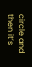circle and then it’s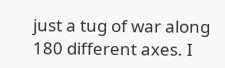just a tug of war along 180 different axes. I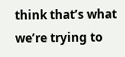think that’s what we’re trying to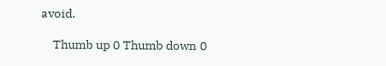avoid.

    Thumb up 0 Thumb down 0